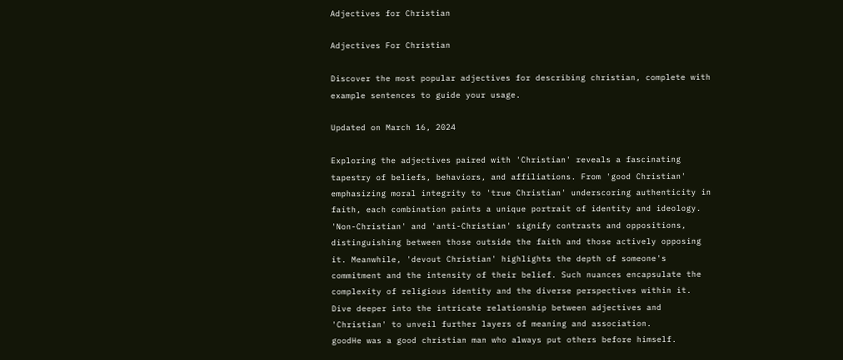Adjectives for Christian

Adjectives For Christian

Discover the most popular adjectives for describing christian, complete with example sentences to guide your usage.

Updated on March 16, 2024

Exploring the adjectives paired with 'Christian' reveals a fascinating tapestry of beliefs, behaviors, and affiliations. From 'good Christian' emphasizing moral integrity to 'true Christian' underscoring authenticity in faith, each combination paints a unique portrait of identity and ideology. 'Non-Christian' and 'anti-Christian' signify contrasts and oppositions, distinguishing between those outside the faith and those actively opposing it. Meanwhile, 'devout Christian' highlights the depth of someone's commitment and the intensity of their belief. Such nuances encapsulate the complexity of religious identity and the diverse perspectives within it. Dive deeper into the intricate relationship between adjectives and 'Christian' to unveil further layers of meaning and association.
goodHe was a good christian man who always put others before himself.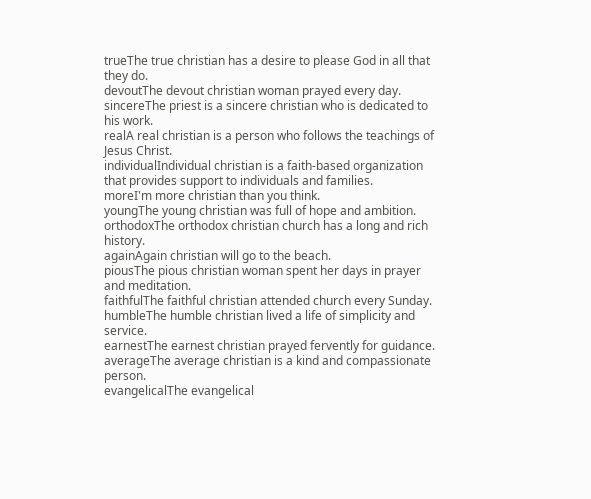trueThe true christian has a desire to please God in all that they do.
devoutThe devout christian woman prayed every day.
sincereThe priest is a sincere christian who is dedicated to his work.
realA real christian is a person who follows the teachings of Jesus Christ.
individualIndividual christian is a faith-based organization that provides support to individuals and families.
moreI'm more christian than you think.
youngThe young christian was full of hope and ambition.
orthodoxThe orthodox christian church has a long and rich history.
againAgain christian will go to the beach.
piousThe pious christian woman spent her days in prayer and meditation.
faithfulThe faithful christian attended church every Sunday.
humbleThe humble christian lived a life of simplicity and service.
earnestThe earnest christian prayed fervently for guidance.
averageThe average christian is a kind and compassionate person.
evangelicalThe evangelical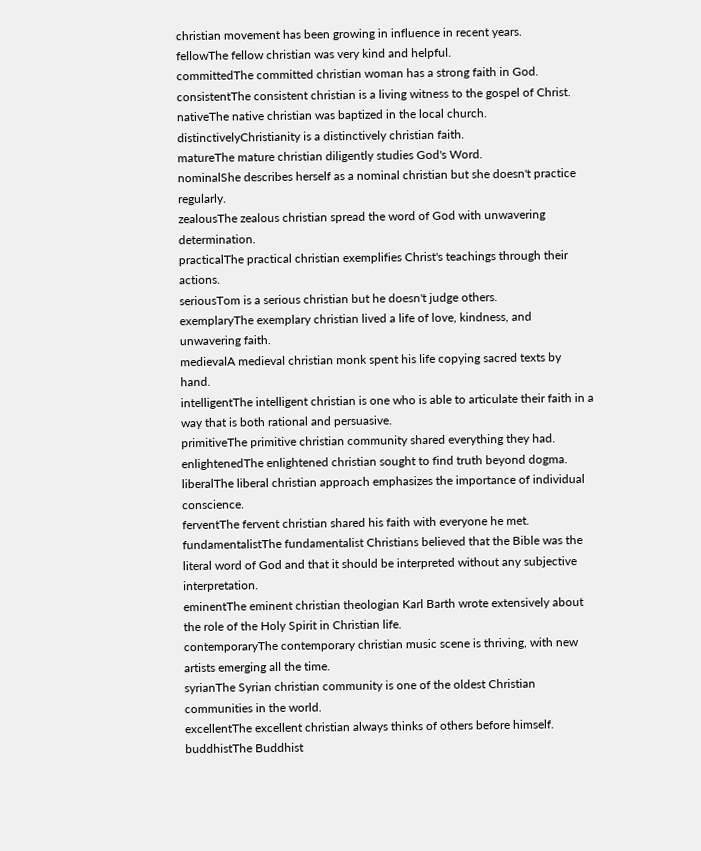christian movement has been growing in influence in recent years.
fellowThe fellow christian was very kind and helpful.
committedThe committed christian woman has a strong faith in God.
consistentThe consistent christian is a living witness to the gospel of Christ.
nativeThe native christian was baptized in the local church.
distinctivelyChristianity is a distinctively christian faith.
matureThe mature christian diligently studies God's Word.
nominalShe describes herself as a nominal christian but she doesn't practice regularly.
zealousThe zealous christian spread the word of God with unwavering determination.
practicalThe practical christian exemplifies Christ's teachings through their actions.
seriousTom is a serious christian but he doesn't judge others.
exemplaryThe exemplary christian lived a life of love, kindness, and unwavering faith.
medievalA medieval christian monk spent his life copying sacred texts by hand.
intelligentThe intelligent christian is one who is able to articulate their faith in a way that is both rational and persuasive.
primitiveThe primitive christian community shared everything they had.
enlightenedThe enlightened christian sought to find truth beyond dogma.
liberalThe liberal christian approach emphasizes the importance of individual conscience.
ferventThe fervent christian shared his faith with everyone he met.
fundamentalistThe fundamentalist Christians believed that the Bible was the literal word of God and that it should be interpreted without any subjective interpretation.
eminentThe eminent christian theologian Karl Barth wrote extensively about the role of the Holy Spirit in Christian life.
contemporaryThe contemporary christian music scene is thriving, with new artists emerging all the time.
syrianThe Syrian christian community is one of the oldest Christian communities in the world.
excellentThe excellent christian always thinks of others before himself.
buddhistThe Buddhist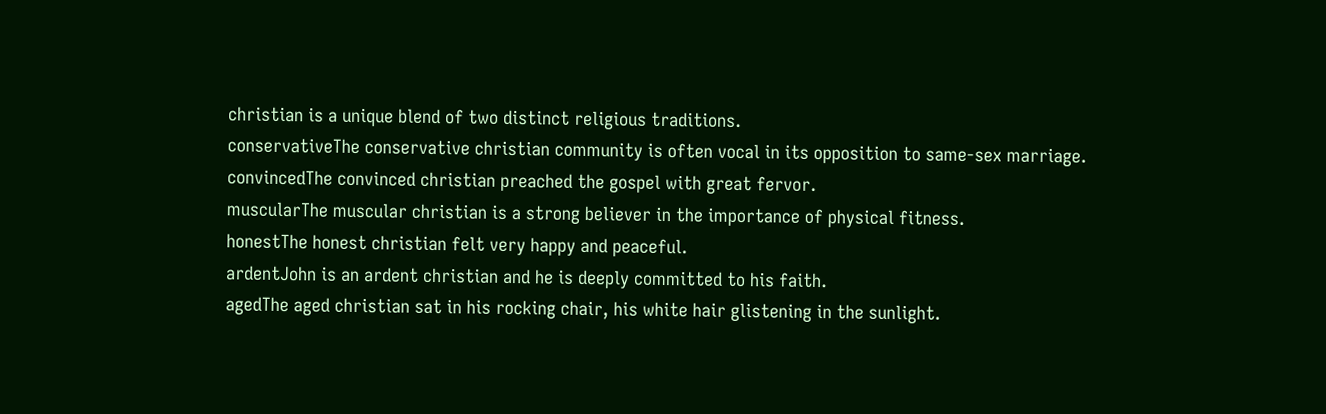christian is a unique blend of two distinct religious traditions.
conservativeThe conservative christian community is often vocal in its opposition to same-sex marriage.
convincedThe convinced christian preached the gospel with great fervor.
muscularThe muscular christian is a strong believer in the importance of physical fitness.
honestThe honest christian felt very happy and peaceful.
ardentJohn is an ardent christian and he is deeply committed to his faith.
agedThe aged christian sat in his rocking chair, his white hair glistening in the sunlight.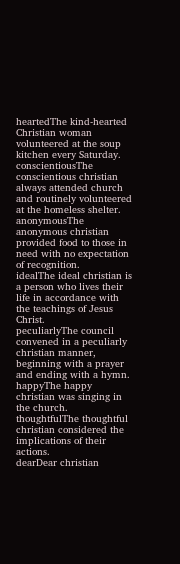heartedThe kind-hearted Christian woman volunteered at the soup kitchen every Saturday.
conscientiousThe conscientious christian always attended church and routinely volunteered at the homeless shelter.
anonymousThe anonymous christian provided food to those in need with no expectation of recognition.
idealThe ideal christian is a person who lives their life in accordance with the teachings of Jesus Christ.
peculiarlyThe council convened in a peculiarly christian manner, beginning with a prayer and ending with a hymn.
happyThe happy christian was singing in the church.
thoughtfulThe thoughtful christian considered the implications of their actions.
dearDear christian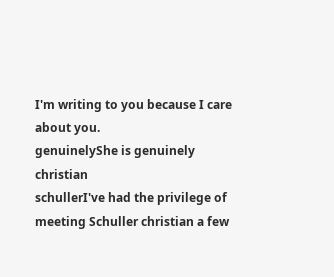I'm writing to you because I care about you.
genuinelyShe is genuinely christian
schullerI've had the privilege of meeting Schuller christian a few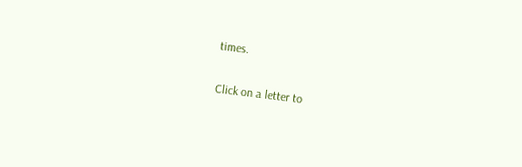times.

Click on a letter to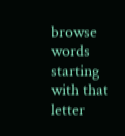browse words starting with that letter